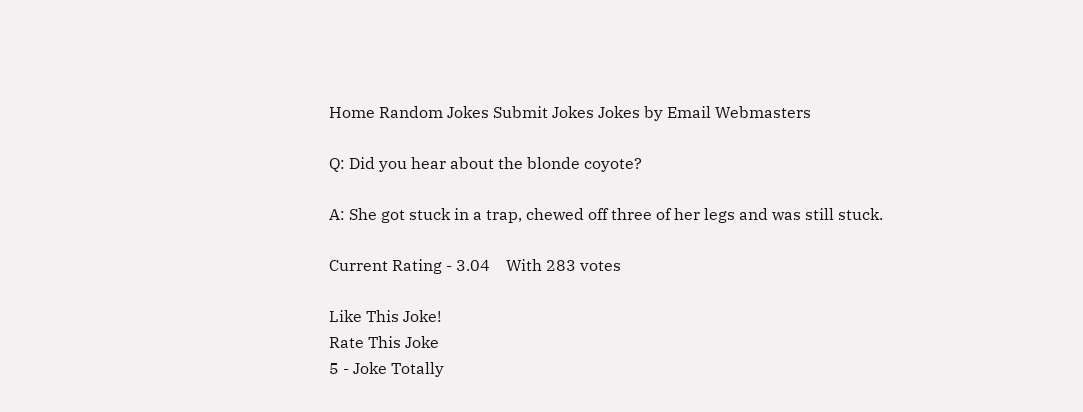Home Random Jokes Submit Jokes Jokes by Email Webmasters

Q: Did you hear about the blonde coyote?

A: She got stuck in a trap, chewed off three of her legs and was still stuck.

Current Rating - 3.04    With 283 votes

Like This Joke!
Rate This Joke
5 - Joke Totally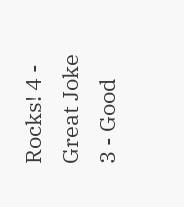Rocks! 4 - Great Joke 3 - Good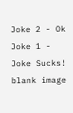Joke 2 - Ok Joke 1 - Joke Sucks!
blank image